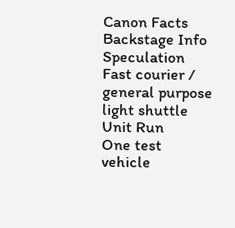Canon Facts Backstage Info  Speculation
Fast courier / general purpose light shuttle
Unit Run
One test vehicle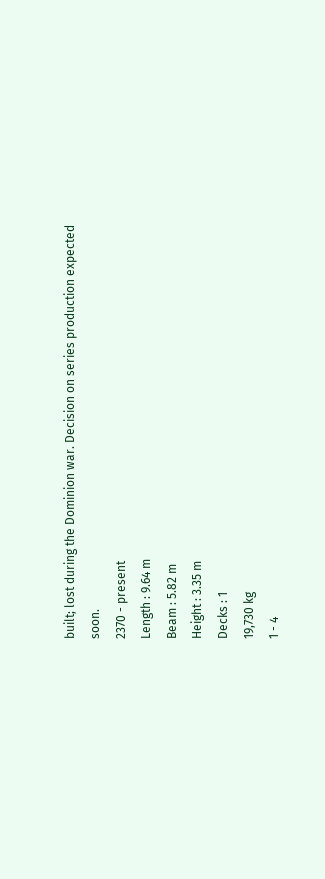built; lost during the Dominion war. Decision on series production expected soon.
2370 - present
Length : 9.64 m
Beam : 5.82 m
Height : 3.35 m
Decks : 1
19,730 kg
1 - 4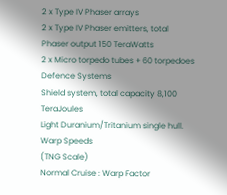2 x Type IV Phaser arrays
2 x Type IV Phaser emitters, total Phaser output 150 TeraWatts
2 x Micro torpedo tubes + 60 torpedoes
Defence Systems
Shield system, total capacity 8,100 TeraJoules
Light Duranium/Tritanium single hull.
Warp Speeds
(TNG Scale)
Normal Cruise : Warp Factor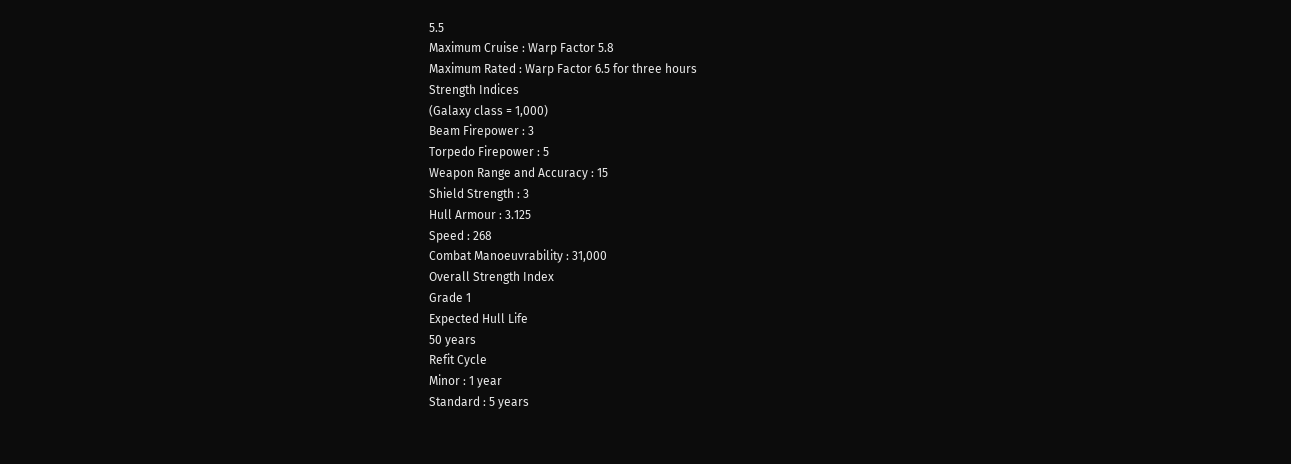5.5
Maximum Cruise : Warp Factor 5.8
Maximum Rated : Warp Factor 6.5 for three hours
Strength Indices
(Galaxy class = 1,000)
Beam Firepower : 3
Torpedo Firepower : 5
Weapon Range and Accuracy : 15
Shield Strength : 3
Hull Armour : 3.125
Speed : 268
Combat Manoeuvrability : 31,000
Overall Strength Index
Grade 1
Expected Hull Life
50 years
Refit Cycle
Minor : 1 year
Standard : 5 years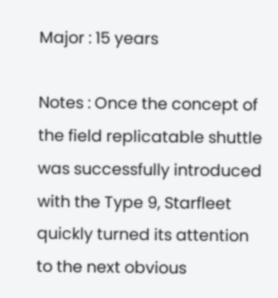Major : 15 years

Notes : Once the concept of the field replicatable shuttle was successfully introduced with the Type 9, Starfleet quickly turned its attention to the next obvious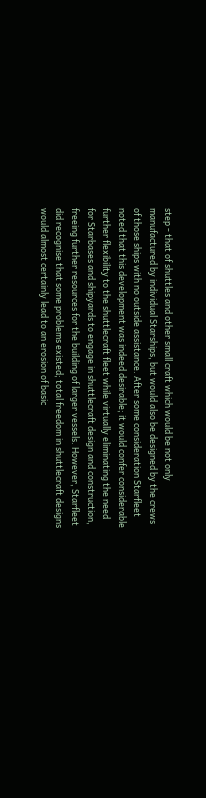step - that of shuttles and other small craft which would be not only manufactured by individual Starships, but would also be designed by the crews of those ships with no outside assistance. After some consideration Starfleet noted that this development was indeed desirable; it would confer considerable further flexibility to the shuttlecraft fleet while virtually eliminating the need for Starbases and shipyards to engage in shuttlecraft design and construction, freeing further resources for the building of larger vessels. However, Starfleet did recognise that some problems existed; total freedom in shuttlecraft designs would almost certainly lead to an erosion of basic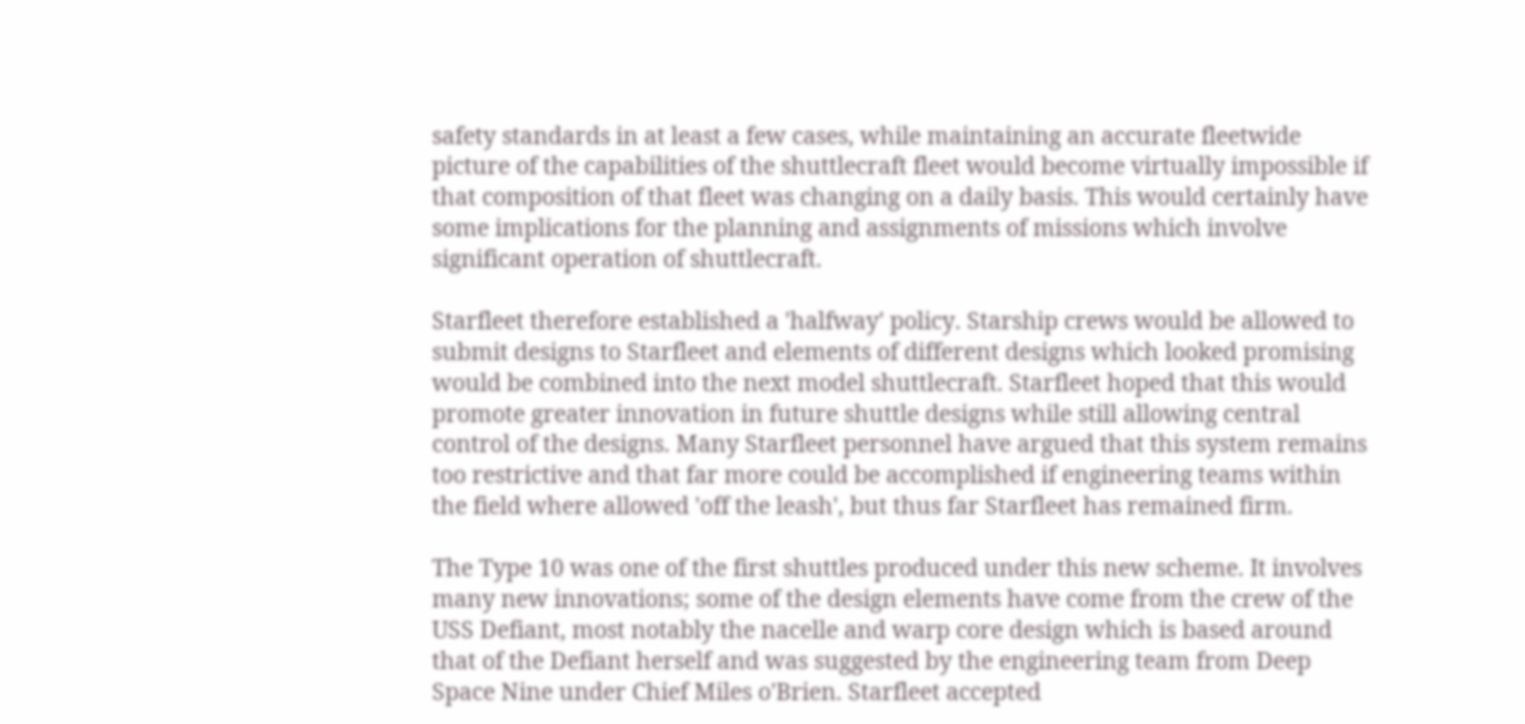safety standards in at least a few cases, while maintaining an accurate fleetwide picture of the capabilities of the shuttlecraft fleet would become virtually impossible if that composition of that fleet was changing on a daily basis. This would certainly have some implications for the planning and assignments of missions which involve significant operation of shuttlecraft.

Starfleet therefore established a 'halfway' policy. Starship crews would be allowed to submit designs to Starfleet and elements of different designs which looked promising would be combined into the next model shuttlecraft. Starfleet hoped that this would promote greater innovation in future shuttle designs while still allowing central control of the designs. Many Starfleet personnel have argued that this system remains too restrictive and that far more could be accomplished if engineering teams within the field where allowed 'off the leash', but thus far Starfleet has remained firm.

The Type 10 was one of the first shuttles produced under this new scheme. It involves many new innovations; some of the design elements have come from the crew of the USS Defiant, most notably the nacelle and warp core design which is based around that of the Defiant herself and was suggested by the engineering team from Deep Space Nine under Chief Miles o'Brien. Starfleet accepted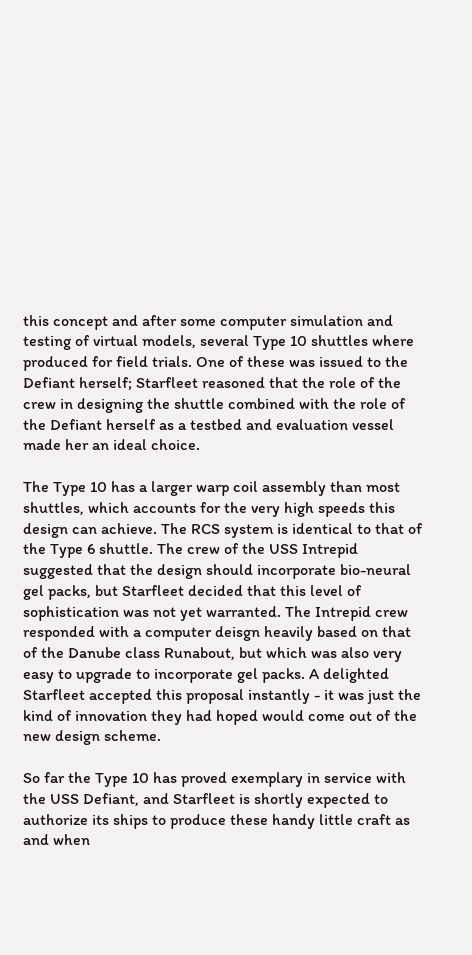this concept and after some computer simulation and testing of virtual models, several Type 10 shuttles where produced for field trials. One of these was issued to the Defiant herself; Starfleet reasoned that the role of the crew in designing the shuttle combined with the role of the Defiant herself as a testbed and evaluation vessel made her an ideal choice.

The Type 10 has a larger warp coil assembly than most shuttles, which accounts for the very high speeds this design can achieve. The RCS system is identical to that of the Type 6 shuttle. The crew of the USS Intrepid suggested that the design should incorporate bio-neural gel packs, but Starfleet decided that this level of sophistication was not yet warranted. The Intrepid crew responded with a computer deisgn heavily based on that of the Danube class Runabout, but which was also very easy to upgrade to incorporate gel packs. A delighted Starfleet accepted this proposal instantly - it was just the kind of innovation they had hoped would come out of the new design scheme.

So far the Type 10 has proved exemplary in service with the USS Defiant, and Starfleet is shortly expected to authorize its ships to produce these handy little craft as and when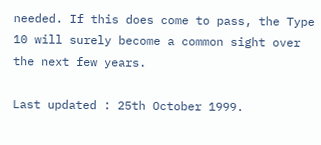needed. If this does come to pass, the Type 10 will surely become a common sight over the next few years.

Last updated : 25th October 1999.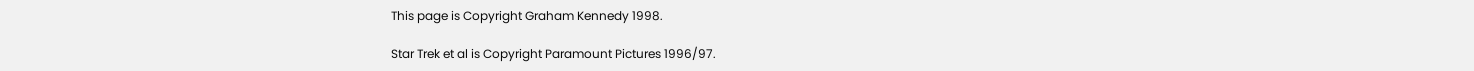This page is Copyright Graham Kennedy 1998.

Star Trek et al is Copyright Paramount Pictures 1996/97.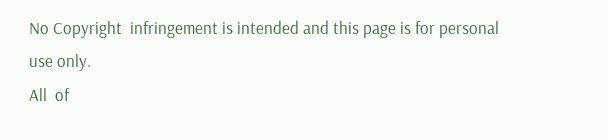No Copyright  infringement is intended and this page is for personal use only.
All  of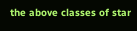the above classes of star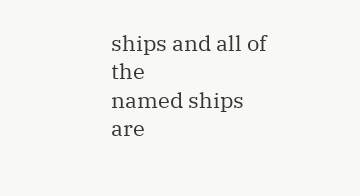ships and all of the
named ships are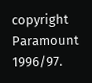copyright Paramount 1996/97.